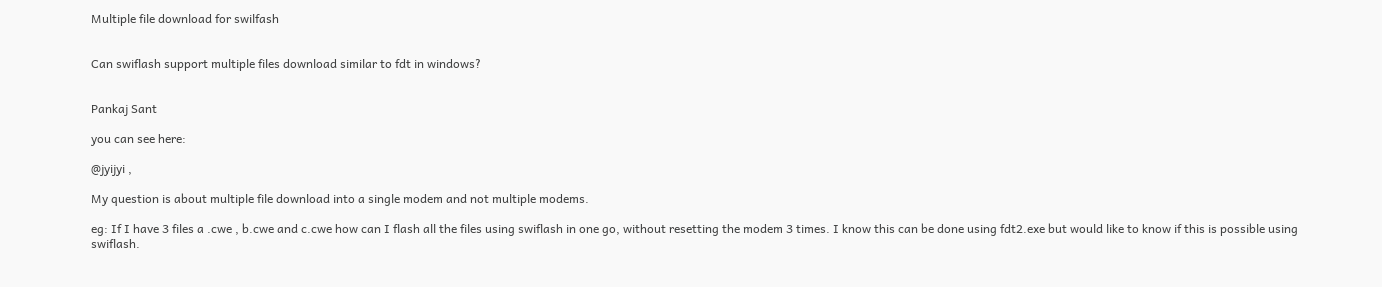Multiple file download for swilfash


Can swiflash support multiple files download similar to fdt in windows?


Pankaj Sant

you can see here:

@jyijyi ,

My question is about multiple file download into a single modem and not multiple modems.

eg: If I have 3 files a .cwe , b.cwe and c.cwe how can I flash all the files using swiflash in one go, without resetting the modem 3 times. I know this can be done using fdt2.exe but would like to know if this is possible using swiflash.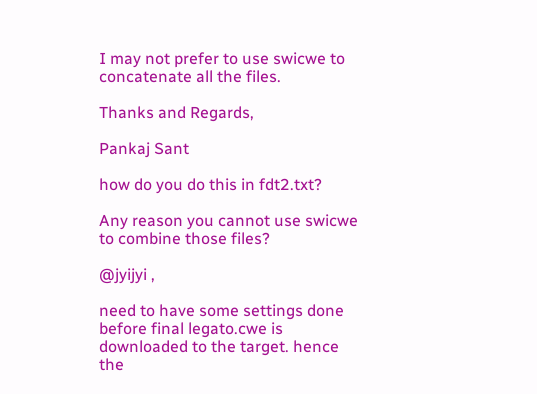I may not prefer to use swicwe to concatenate all the files.

Thanks and Regards,

Pankaj Sant

how do you do this in fdt2.txt?

Any reason you cannot use swicwe to combine those files?

@jyijyi ,

need to have some settings done before final legato.cwe is downloaded to the target. hence the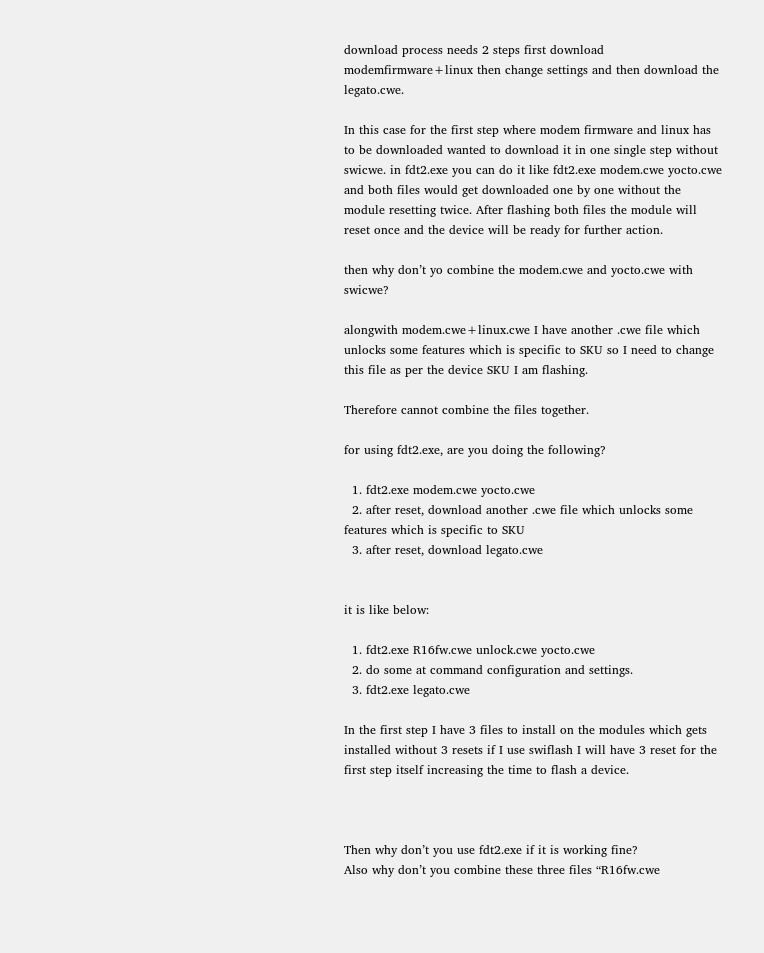download process needs 2 steps first download modemfirmware+linux then change settings and then download the legato.cwe.

In this case for the first step where modem firmware and linux has to be downloaded wanted to download it in one single step without swicwe. in fdt2.exe you can do it like fdt2.exe modem.cwe yocto.cwe and both files would get downloaded one by one without the module resetting twice. After flashing both files the module will reset once and the device will be ready for further action.

then why don’t yo combine the modem.cwe and yocto.cwe with swicwe?

alongwith modem.cwe+linux.cwe I have another .cwe file which unlocks some features which is specific to SKU so I need to change this file as per the device SKU I am flashing.

Therefore cannot combine the files together.

for using fdt2.exe, are you doing the following?

  1. fdt2.exe modem.cwe yocto.cwe
  2. after reset, download another .cwe file which unlocks some features which is specific to SKU
  3. after reset, download legato.cwe


it is like below:

  1. fdt2.exe R16fw.cwe unlock.cwe yocto.cwe
  2. do some at command configuration and settings.
  3. fdt2.exe legato.cwe

In the first step I have 3 files to install on the modules which gets installed without 3 resets if I use swiflash I will have 3 reset for the first step itself increasing the time to flash a device.



Then why don’t you use fdt2.exe if it is working fine?
Also why don’t you combine these three files “R16fw.cwe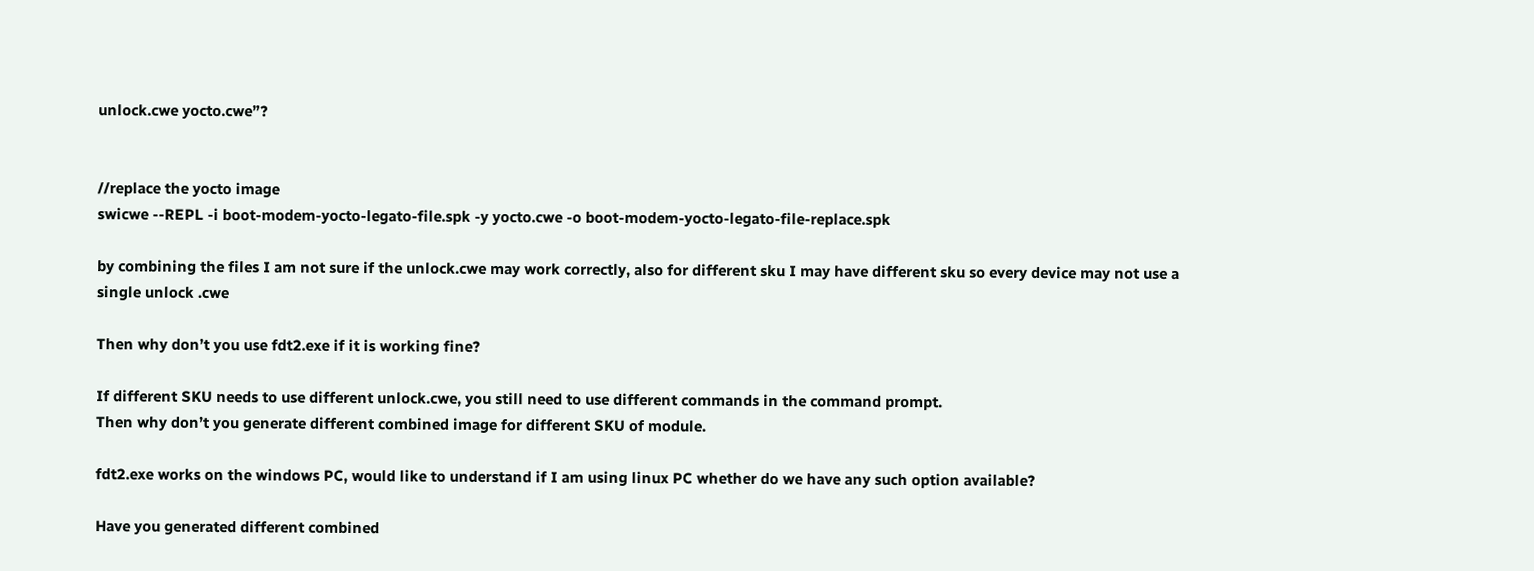unlock.cwe yocto.cwe”?


//replace the yocto image
swicwe --REPL -i boot-modem-yocto-legato-file.spk -y yocto.cwe -o boot-modem-yocto-legato-file-replace.spk

by combining the files I am not sure if the unlock.cwe may work correctly, also for different sku I may have different sku so every device may not use a single unlock .cwe

Then why don’t you use fdt2.exe if it is working fine?

If different SKU needs to use different unlock.cwe, you still need to use different commands in the command prompt.
Then why don’t you generate different combined image for different SKU of module.

fdt2.exe works on the windows PC, would like to understand if I am using linux PC whether do we have any such option available?

Have you generated different combined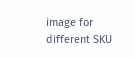image for different SKU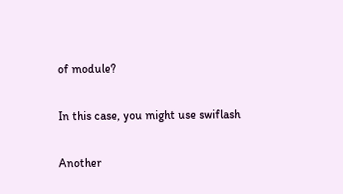of module?

In this case, you might use swiflash

Another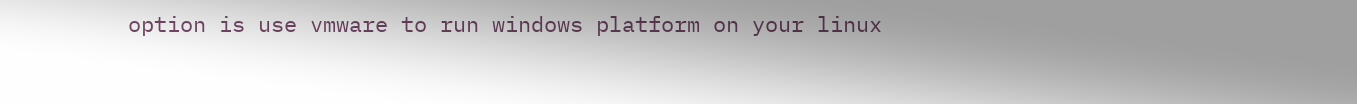option is use vmware to run windows platform on your linux